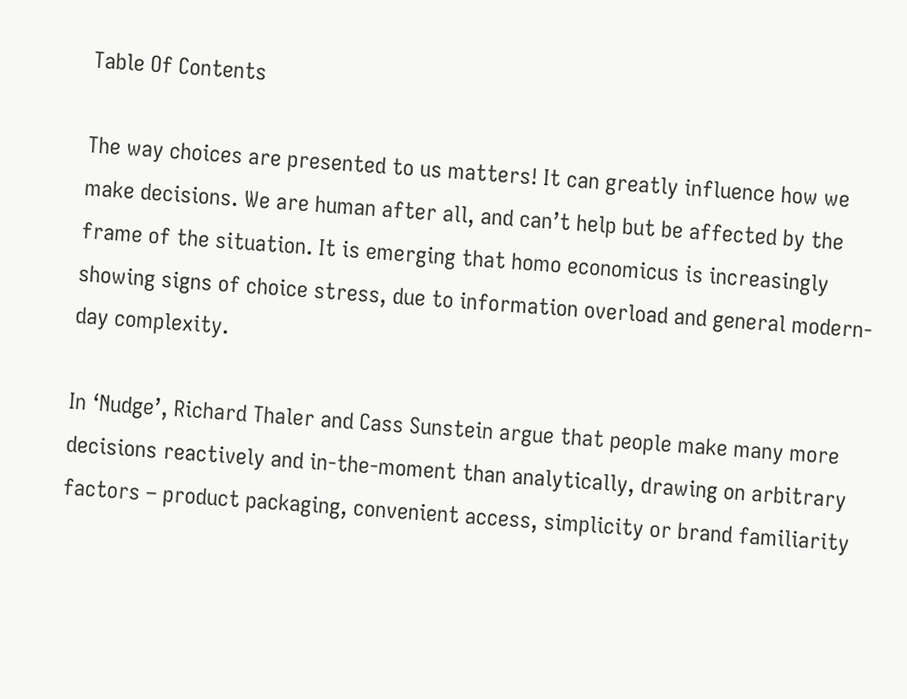Table Of Contents

The way choices are presented to us matters! It can greatly influence how we make decisions. We are human after all, and can’t help but be affected by the frame of the situation. It is emerging that homo economicus is increasingly showing signs of choice stress, due to information overload and general modern-day complexity.

In ‘Nudge’, Richard Thaler and Cass Sunstein argue that people make many more decisions reactively and in-the-moment than analytically, drawing on arbitrary factors – product packaging, convenient access, simplicity or brand familiarity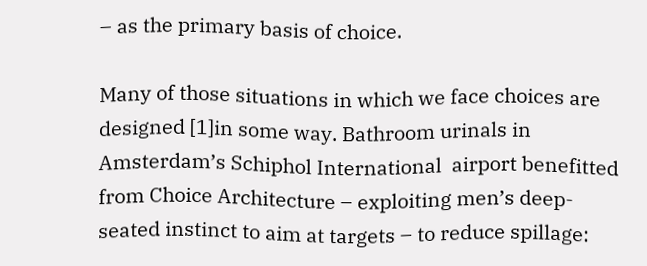– as the primary basis of choice.

Many of those situations in which we face choices are designed [1]in some way. Bathroom urinals in Amsterdam’s Schiphol International  airport benefitted from Choice Architecture – exploiting men’s deep-seated instinct to aim at targets – to reduce spillage: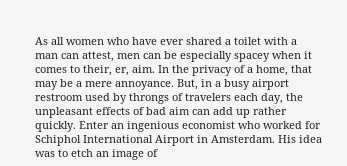As all women who have ever shared a toilet with a man can attest, men can be especially spacey when it comes to their, er, aim. In the privacy of a home, that may be a mere annoyance. But, in a busy airport restroom used by throngs of travelers each day, the unpleasant effects of bad aim can add up rather quickly. Enter an ingenious economist who worked for Schiphol International Airport in Amsterdam. His idea was to etch an image of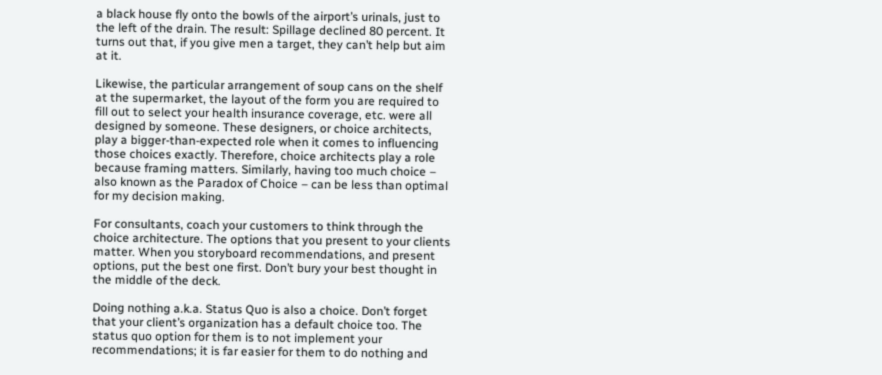a black house fly onto the bowls of the airport’s urinals, just to the left of the drain. The result: Spillage declined 80 percent. It turns out that, if you give men a target, they can’t help but aim at it.

Likewise, the particular arrangement of soup cans on the shelf at the supermarket, the layout of the form you are required to fill out to select your health insurance coverage, etc. were all designed by someone. These designers, or choice architects, play a bigger-than-expected role when it comes to influencing those choices exactly. Therefore, choice architects play a role because framing matters. Similarly, having too much choice – also known as the Paradox of Choice – can be less than optimal for my decision making.

For consultants, coach your customers to think through the choice architecture. The options that you present to your clients matter. When you storyboard recommendations, and present options, put the best one first. Don’t bury your best thought in the middle of the deck.

Doing nothing a.k.a. Status Quo is also a choice. Don’t forget that your client’s organization has a default choice too. The status quo option for them is to not implement your recommendations; it is far easier for them to do nothing and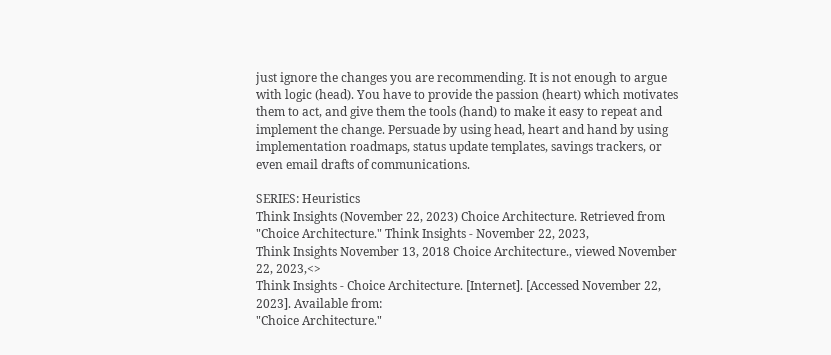just ignore the changes you are recommending. It is not enough to argue with logic (head). You have to provide the passion (heart) which motivates them to act, and give them the tools (hand) to make it easy to repeat and implement the change. Persuade by using head, heart and hand by using implementation roadmaps, status update templates, savings trackers, or even email drafts of communications.

SERIES: Heuristics
Think Insights (November 22, 2023) Choice Architecture. Retrieved from
"Choice Architecture." Think Insights - November 22, 2023,
Think Insights November 13, 2018 Choice Architecture., viewed November 22, 2023,<>
Think Insights - Choice Architecture. [Internet]. [Accessed November 22, 2023]. Available from:
"Choice Architecture."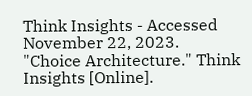Think Insights - Accessed November 22, 2023.
"Choice Architecture." Think Insights [Online].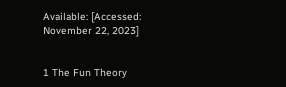Available: [Accessed: November 22, 2023]


1 The Fun Theory